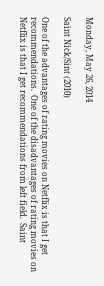Monday, May 26, 2014

Saint Nick/Sint (2010)

One of the advantages of rating movies on Netflix is that I get recommendations.  One of the disadvantages of rating movies on Netflix is that I get recommendations from left field.  Saint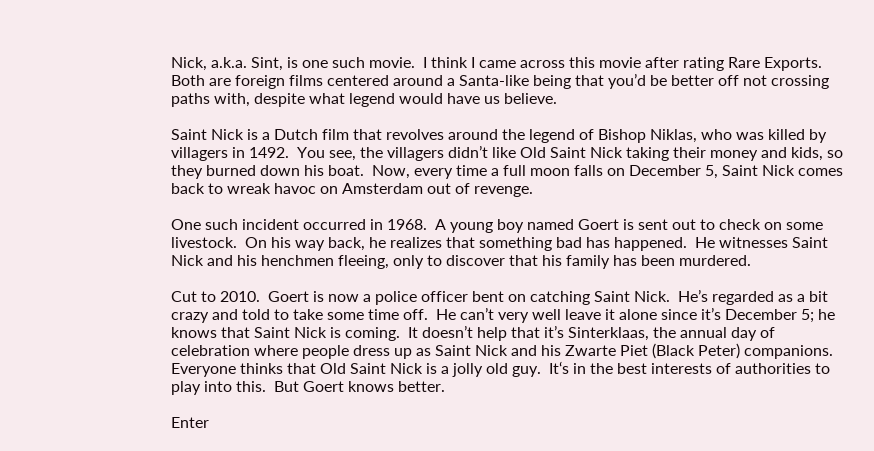Nick, a.k.a. Sint, is one such movie.  I think I came across this movie after rating Rare Exports.  Both are foreign films centered around a Santa-like being that you’d be better off not crossing paths with, despite what legend would have us believe.

Saint Nick is a Dutch film that revolves around the legend of Bishop Niklas, who was killed by villagers in 1492.  You see, the villagers didn’t like Old Saint Nick taking their money and kids, so they burned down his boat.  Now, every time a full moon falls on December 5, Saint Nick comes back to wreak havoc on Amsterdam out of revenge.

One such incident occurred in 1968.  A young boy named Goert is sent out to check on some livestock.  On his way back, he realizes that something bad has happened.  He witnesses Saint Nick and his henchmen fleeing, only to discover that his family has been murdered.

Cut to 2010.  Goert is now a police officer bent on catching Saint Nick.  He’s regarded as a bit crazy and told to take some time off.  He can’t very well leave it alone since it’s December 5; he knows that Saint Nick is coming.  It doesn’t help that it’s Sinterklaas, the annual day of celebration where people dress up as Saint Nick and his Zwarte Piet (Black Peter) companions.  Everyone thinks that Old Saint Nick is a jolly old guy.  It‘s in the best interests of authorities to play into this.  But Goert knows better.

Enter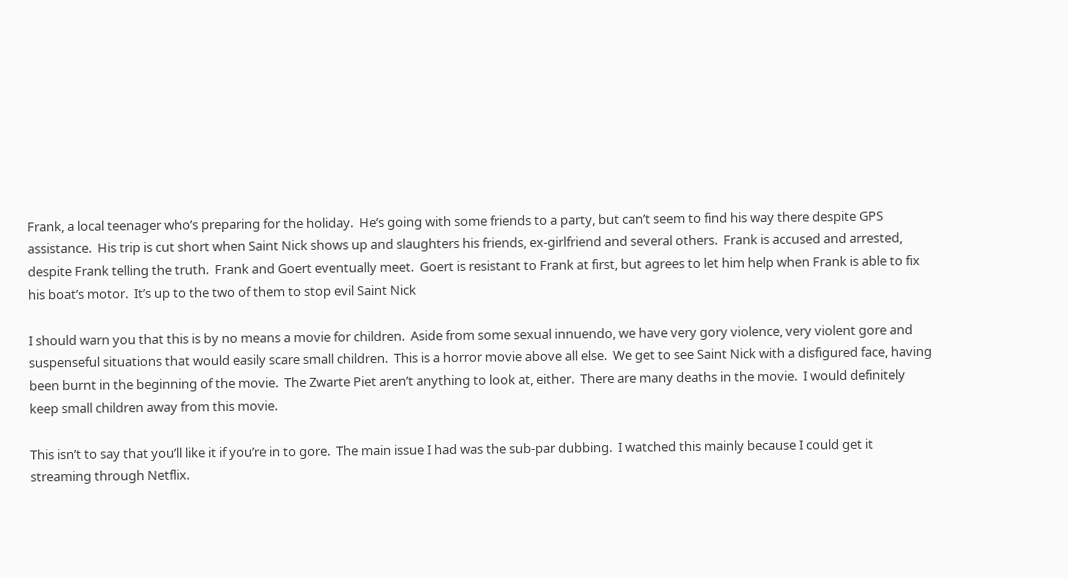Frank, a local teenager who’s preparing for the holiday.  He’s going with some friends to a party, but can’t seem to find his way there despite GPS assistance.  His trip is cut short when Saint Nick shows up and slaughters his friends, ex-girlfriend and several others.  Frank is accused and arrested, despite Frank telling the truth.  Frank and Goert eventually meet.  Goert is resistant to Frank at first, but agrees to let him help when Frank is able to fix his boat’s motor.  It’s up to the two of them to stop evil Saint Nick

I should warn you that this is by no means a movie for children.  Aside from some sexual innuendo, we have very gory violence, very violent gore and suspenseful situations that would easily scare small children.  This is a horror movie above all else.  We get to see Saint Nick with a disfigured face, having been burnt in the beginning of the movie.  The Zwarte Piet aren’t anything to look at, either.  There are many deaths in the movie.  I would definitely keep small children away from this movie.

This isn’t to say that you’ll like it if you’re in to gore.  The main issue I had was the sub-par dubbing.  I watched this mainly because I could get it streaming through Netflix.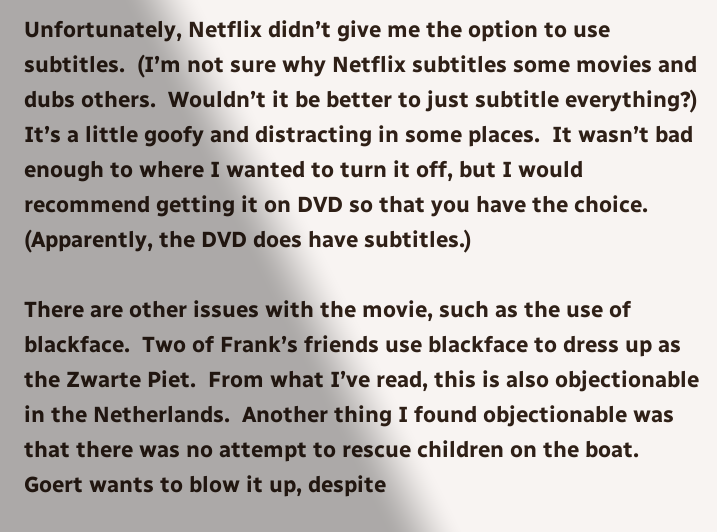Unfortunately, Netflix didn’t give me the option to use subtitles.  (I’m not sure why Netflix subtitles some movies and dubs others.  Wouldn’t it be better to just subtitle everything?)  It’s a little goofy and distracting in some places.  It wasn’t bad enough to where I wanted to turn it off, but I would recommend getting it on DVD so that you have the choice.  (Apparently, the DVD does have subtitles.)

There are other issues with the movie, such as the use of blackface.  Two of Frank’s friends use blackface to dress up as the Zwarte Piet.  From what I’ve read, this is also objectionable in the Netherlands.  Another thing I found objectionable was that there was no attempt to rescue children on the boat.  Goert wants to blow it up, despite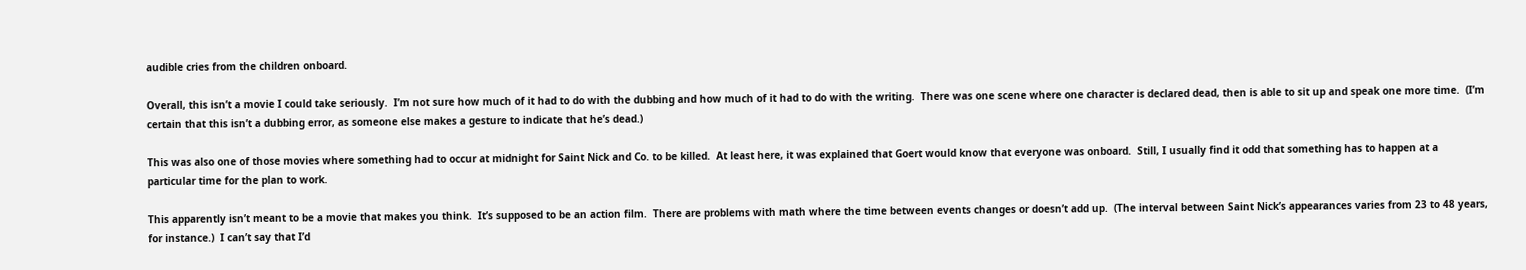audible cries from the children onboard.

Overall, this isn’t a movie I could take seriously.  I’m not sure how much of it had to do with the dubbing and how much of it had to do with the writing.  There was one scene where one character is declared dead, then is able to sit up and speak one more time.  (I’m certain that this isn’t a dubbing error, as someone else makes a gesture to indicate that he’s dead.)

This was also one of those movies where something had to occur at midnight for Saint Nick and Co. to be killed.  At least here, it was explained that Goert would know that everyone was onboard.  Still, I usually find it odd that something has to happen at a particular time for the plan to work.

This apparently isn’t meant to be a movie that makes you think.  It’s supposed to be an action film.  There are problems with math where the time between events changes or doesn’t add up.  (The interval between Saint Nick’s appearances varies from 23 to 48 years, for instance.)  I can’t say that I’d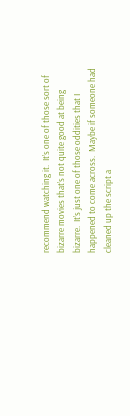recommend watching it.  It’s one of those sort of bizarre movies that’s not quite good at being bizarre.  It’s just one of those oddities that I happened to come across.  Maybe if someone had cleaned up the script a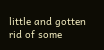little and gotten rid of some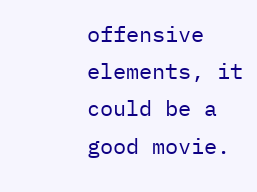offensive elements, it could be a good movie.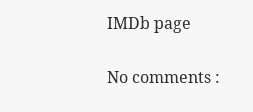IMDb page

No comments :